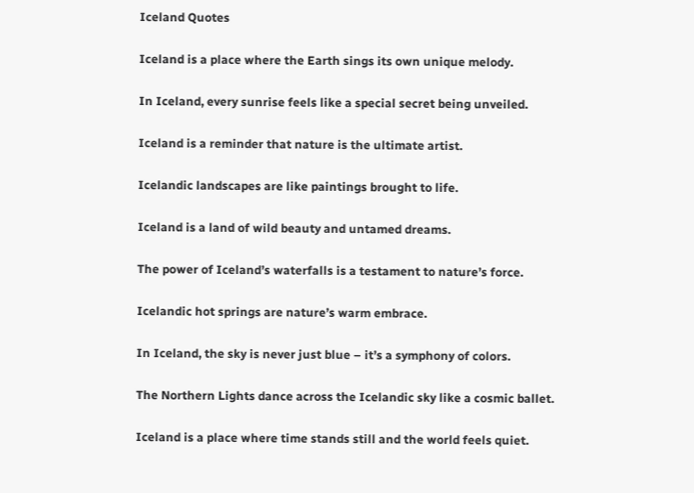Iceland Quotes

Iceland is a place where the Earth sings its own unique melody.

In Iceland, every sunrise feels like a special secret being unveiled.

Iceland is a reminder that nature is the ultimate artist.

Icelandic landscapes are like paintings brought to life.

Iceland is a land of wild beauty and untamed dreams.

The power of Iceland’s waterfalls is a testament to nature’s force.

Icelandic hot springs are nature’s warm embrace.

In Iceland, the sky is never just blue – it’s a symphony of colors.

The Northern Lights dance across the Icelandic sky like a cosmic ballet.

Iceland is a place where time stands still and the world feels quiet.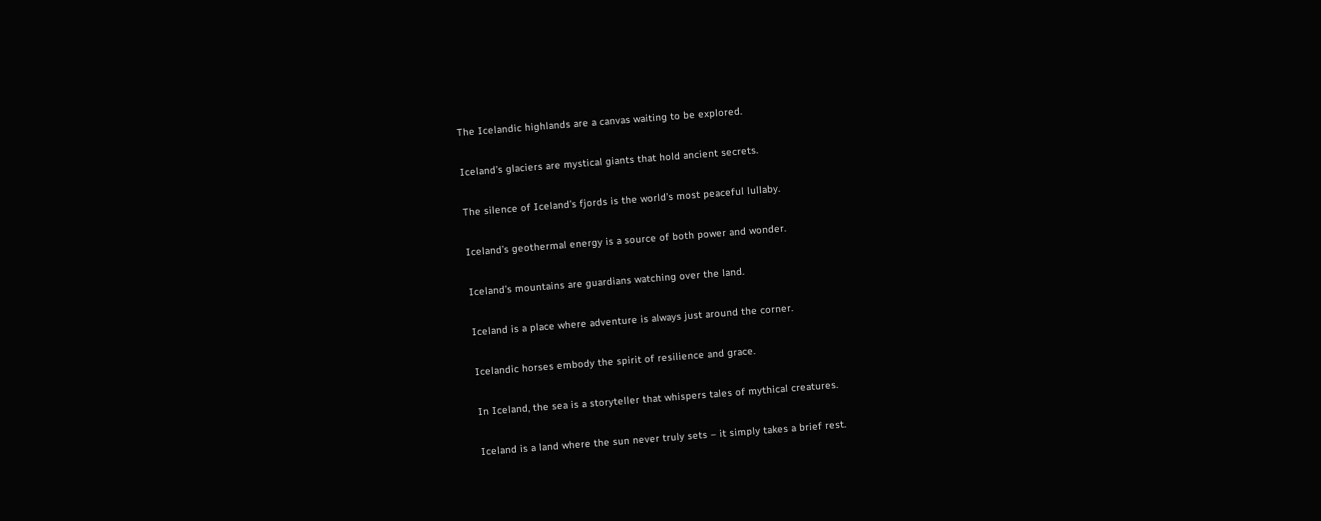The Icelandic highlands are a canvas waiting to be explored.

Iceland’s glaciers are mystical giants that hold ancient secrets.

The silence of Iceland’s fjords is the world’s most peaceful lullaby.

Iceland’s geothermal energy is a source of both power and wonder.

Iceland’s mountains are guardians watching over the land.

Iceland is a place where adventure is always just around the corner.

Icelandic horses embody the spirit of resilience and grace.

In Iceland, the sea is a storyteller that whispers tales of mythical creatures.

Iceland is a land where the sun never truly sets – it simply takes a brief rest.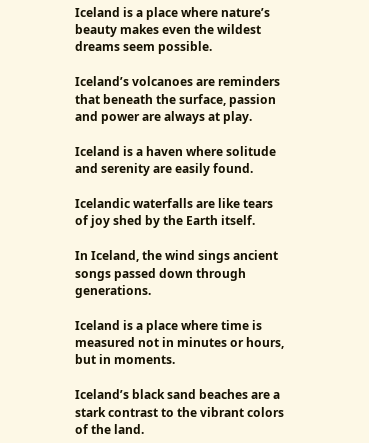Iceland is a place where nature’s beauty makes even the wildest dreams seem possible.

Iceland’s volcanoes are reminders that beneath the surface, passion and power are always at play.

Iceland is a haven where solitude and serenity are easily found.

Icelandic waterfalls are like tears of joy shed by the Earth itself.

In Iceland, the wind sings ancient songs passed down through generations.

Iceland is a place where time is measured not in minutes or hours, but in moments.

Iceland’s black sand beaches are a stark contrast to the vibrant colors of the land.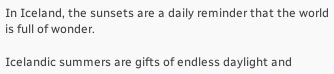In Iceland, the sunsets are a daily reminder that the world is full of wonder.

Icelandic summers are gifts of endless daylight and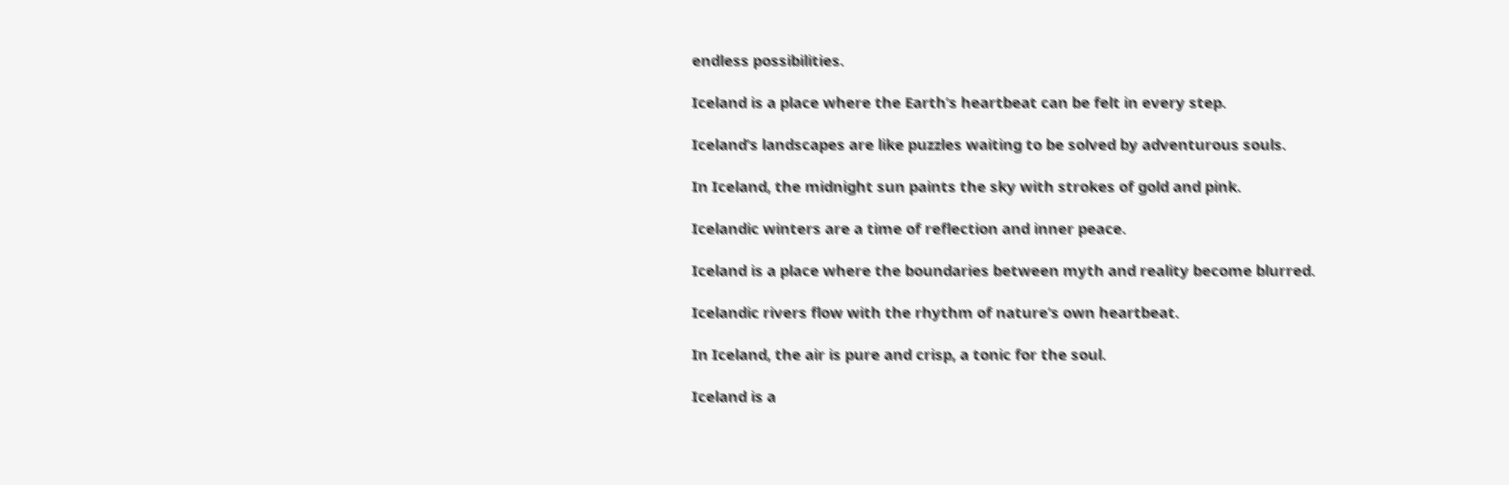endless possibilities.

Iceland is a place where the Earth’s heartbeat can be felt in every step.

Iceland’s landscapes are like puzzles waiting to be solved by adventurous souls.

In Iceland, the midnight sun paints the sky with strokes of gold and pink.

Icelandic winters are a time of reflection and inner peace.

Iceland is a place where the boundaries between myth and reality become blurred.

Icelandic rivers flow with the rhythm of nature’s own heartbeat.

In Iceland, the air is pure and crisp, a tonic for the soul.

Iceland is a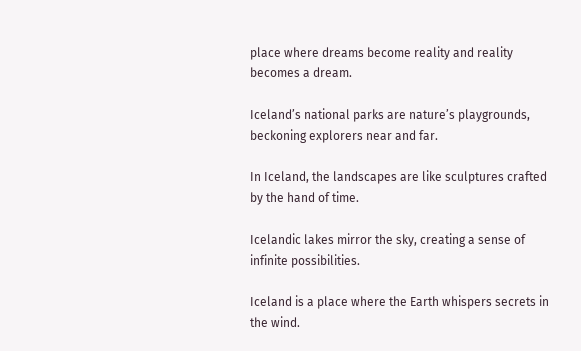place where dreams become reality and reality becomes a dream.

Iceland’s national parks are nature’s playgrounds, beckoning explorers near and far.

In Iceland, the landscapes are like sculptures crafted by the hand of time.

Icelandic lakes mirror the sky, creating a sense of infinite possibilities.

Iceland is a place where the Earth whispers secrets in the wind.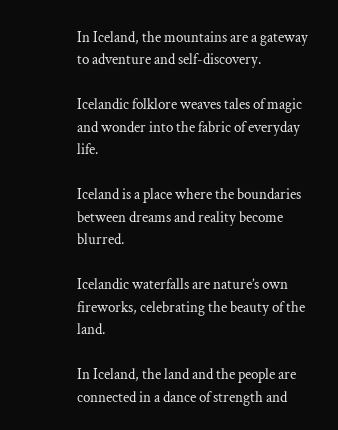In Iceland, the mountains are a gateway to adventure and self-discovery.

Icelandic folklore weaves tales of magic and wonder into the fabric of everyday life.

Iceland is a place where the boundaries between dreams and reality become blurred.

Icelandic waterfalls are nature’s own fireworks, celebrating the beauty of the land.

In Iceland, the land and the people are connected in a dance of strength and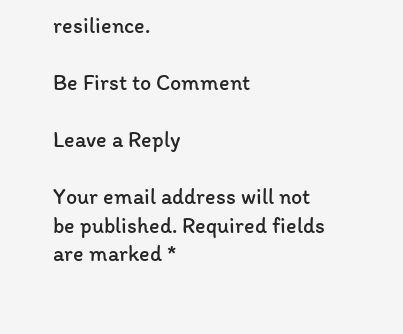resilience.

Be First to Comment

Leave a Reply

Your email address will not be published. Required fields are marked *